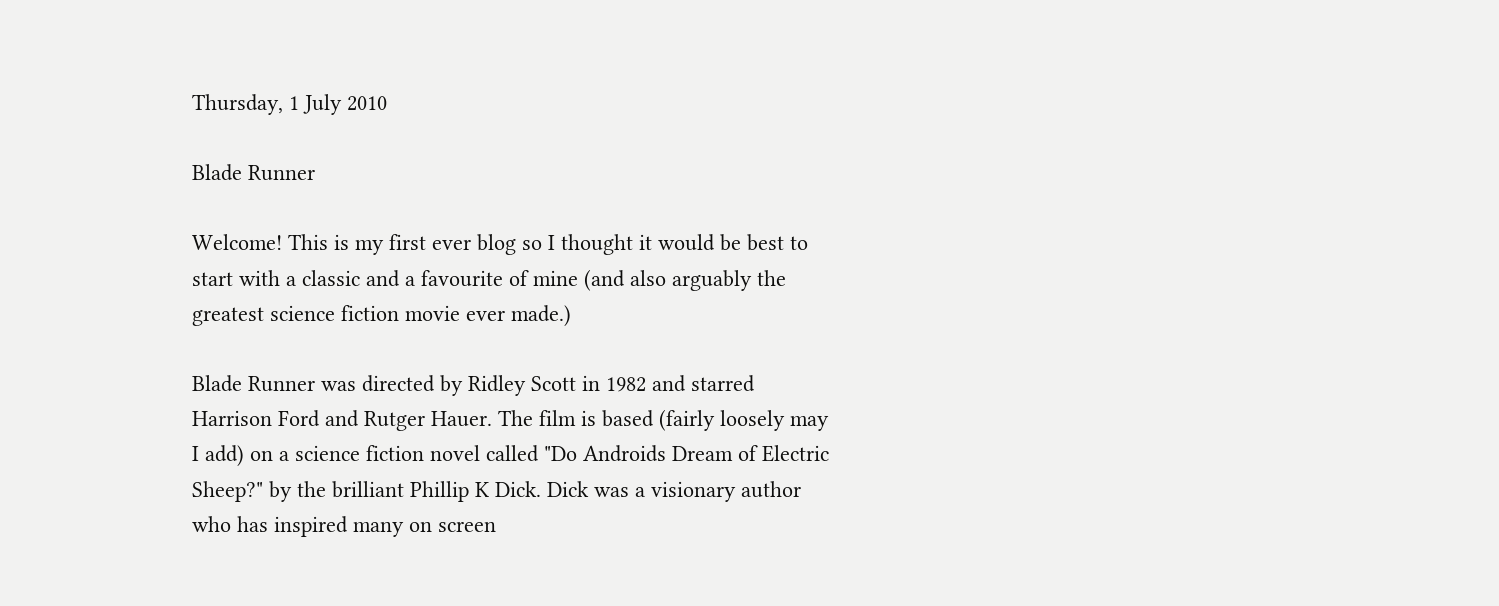Thursday, 1 July 2010

Blade Runner

Welcome! This is my first ever blog so I thought it would be best to start with a classic and a favourite of mine (and also arguably the greatest science fiction movie ever made.)

Blade Runner was directed by Ridley Scott in 1982 and starred Harrison Ford and Rutger Hauer. The film is based (fairly loosely may I add) on a science fiction novel called "Do Androids Dream of Electric Sheep?" by the brilliant Phillip K Dick. Dick was a visionary author who has inspired many on screen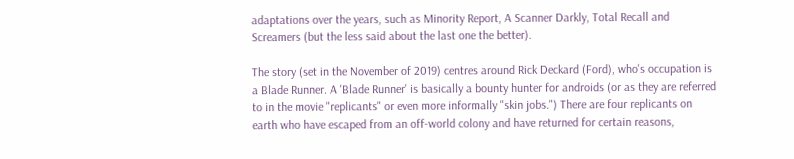adaptations over the years, such as Minority Report, A Scanner Darkly, Total Recall and Screamers (but the less said about the last one the better).

The story (set in the November of 2019) centres around Rick Deckard (Ford), who's occupation is a Blade Runner. A 'Blade Runner' is basically a bounty hunter for androids (or as they are referred to in the movie "replicants" or even more informally "skin jobs.") There are four replicants on earth who have escaped from an off-world colony and have returned for certain reasons,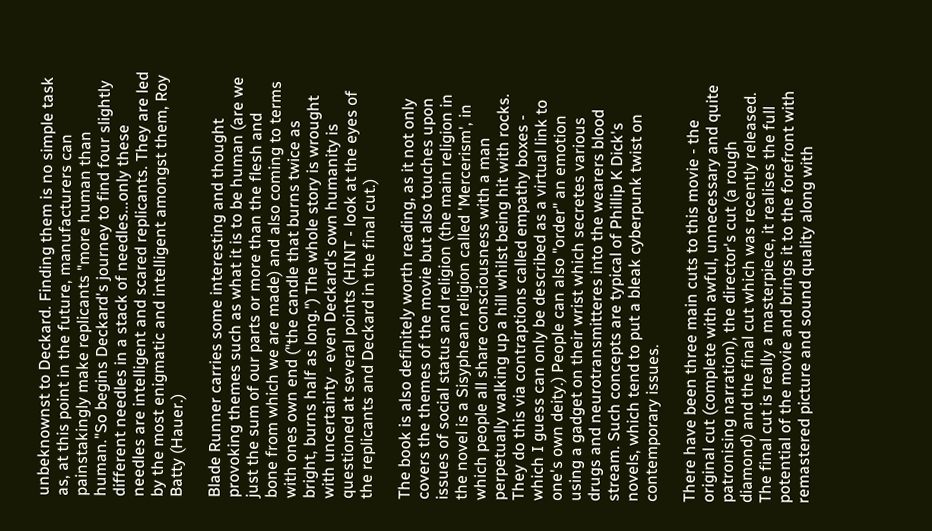unbeknownst to Deckard. Finding them is no simple task as, at this point in the future, manufacturers can painstakingly make replicants "more human than human."So begins Deckard's journey to find four slightly different needles in a stack of needles...only these needles are intelligent and scared replicants. They are led by the most enigmatic and intelligent amongst them, Roy Batty (Hauer.)

Blade Runner carries some interesting and thought provoking themes such as what it is to be human (are we just the sum of our parts or more than the flesh and bone from which we are made) and also coming to terms with ones own end ("the candle that burns twice as bright, burns half as long.") The whole story is wrought with uncertainty - even Deckard's own humanity is questioned at several points (HINT - look at the eyes of the replicants and Deckard in the final cut.)

The book is also definitely worth reading, as it not only covers the themes of the movie but also touches upon issues of social status and religion (the main religion in the novel is a Sisyphean religion called 'Mercerism', in which people all share consciousness with a man perpetually walking up a hill whilst being hit with rocks. They do this via contraptions called empathy boxes - which I guess can only be described as a virtual link to one's own deity.) People can also "order" an emotion using a gadget on their wrist which secretes various drugs and neurotransmitteres into the wearers blood stream. Such concepts are typical of Phillip K Dick's novels, which tend to put a bleak cyberpunk twist on contemporary issues.

There have been three main cuts to this movie - the original cut (complete with awful, unnecessary and quite patronising narration), the director's cut (a rough diamond) and the final cut which was recently released. The final cut is really a masterpiece, it realises the full potential of the movie and brings it to the forefront with remastered picture and sound quality along with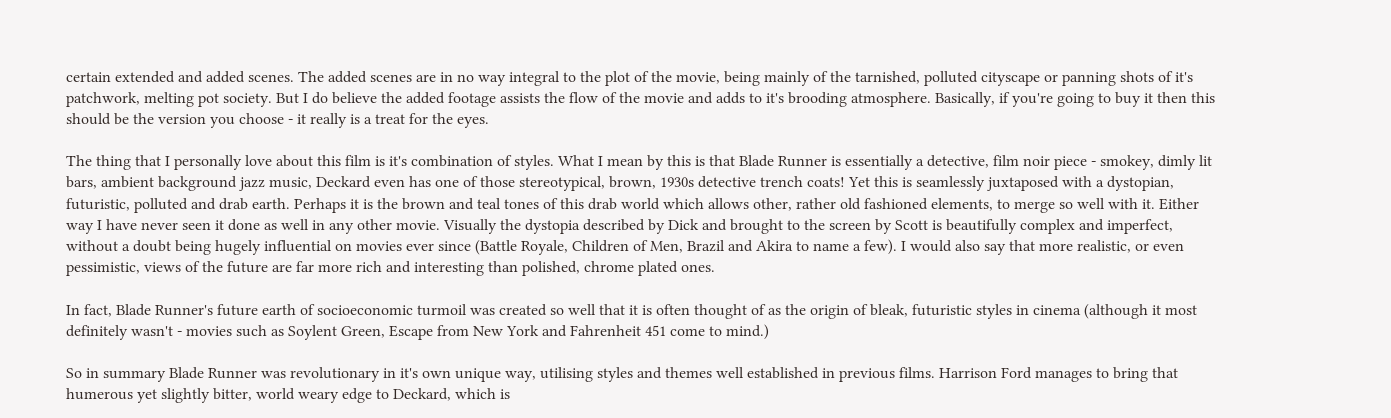certain extended and added scenes. The added scenes are in no way integral to the plot of the movie, being mainly of the tarnished, polluted cityscape or panning shots of it's patchwork, melting pot society. But I do believe the added footage assists the flow of the movie and adds to it's brooding atmosphere. Basically, if you're going to buy it then this should be the version you choose - it really is a treat for the eyes.

The thing that I personally love about this film is it's combination of styles. What I mean by this is that Blade Runner is essentially a detective, film noir piece - smokey, dimly lit bars, ambient background jazz music, Deckard even has one of those stereotypical, brown, 1930s detective trench coats! Yet this is seamlessly juxtaposed with a dystopian, futuristic, polluted and drab earth. Perhaps it is the brown and teal tones of this drab world which allows other, rather old fashioned elements, to merge so well with it. Either way I have never seen it done as well in any other movie. Visually the dystopia described by Dick and brought to the screen by Scott is beautifully complex and imperfect, without a doubt being hugely influential on movies ever since (Battle Royale, Children of Men, Brazil and Akira to name a few). I would also say that more realistic, or even pessimistic, views of the future are far more rich and interesting than polished, chrome plated ones.

In fact, Blade Runner's future earth of socioeconomic turmoil was created so well that it is often thought of as the origin of bleak, futuristic styles in cinema (although it most definitely wasn't - movies such as Soylent Green, Escape from New York and Fahrenheit 451 come to mind.)

So in summary Blade Runner was revolutionary in it's own unique way, utilising styles and themes well established in previous films. Harrison Ford manages to bring that humerous yet slightly bitter, world weary edge to Deckard, which is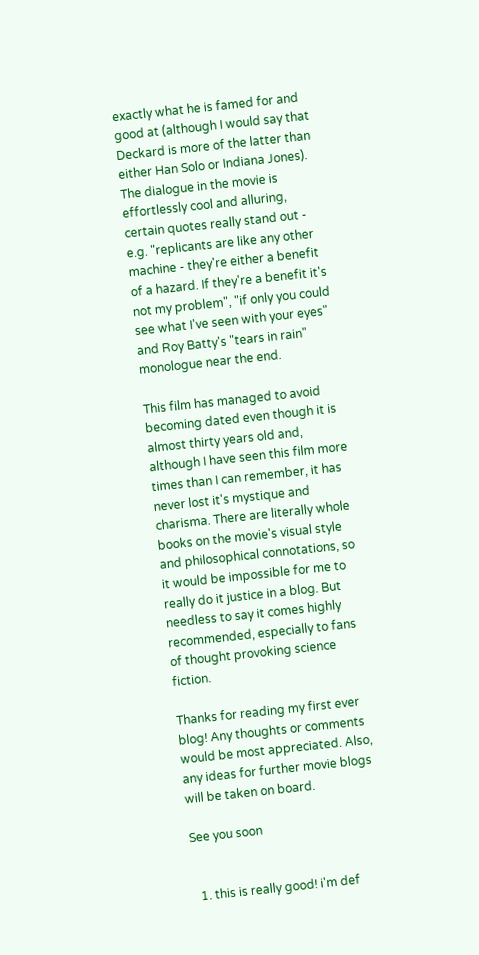exactly what he is famed for and good at (although I would say that Deckard is more of the latter than either Han Solo or Indiana Jones). The dialogue in the movie is effortlessly cool and alluring, certain quotes really stand out - e.g. "replicants are like any other machine - they're either a benefit of a hazard. If they're a benefit it's not my problem", "if only you could see what I've seen with your eyes" and Roy Batty's "tears in rain" monologue near the end.

This film has managed to avoid becoming dated even though it is almost thirty years old and, although I have seen this film more times than I can remember, it has never lost it's mystique and charisma. There are literally whole books on the movie's visual style and philosophical connotations, so it would be impossible for me to really do it justice in a blog. But needless to say it comes highly recommended, especially to fans of thought provoking science fiction.

Thanks for reading my first ever blog! Any thoughts or comments would be most appreciated. Also, any ideas for further movie blogs will be taken on board.

See you soon


  1. this is really good! i'm def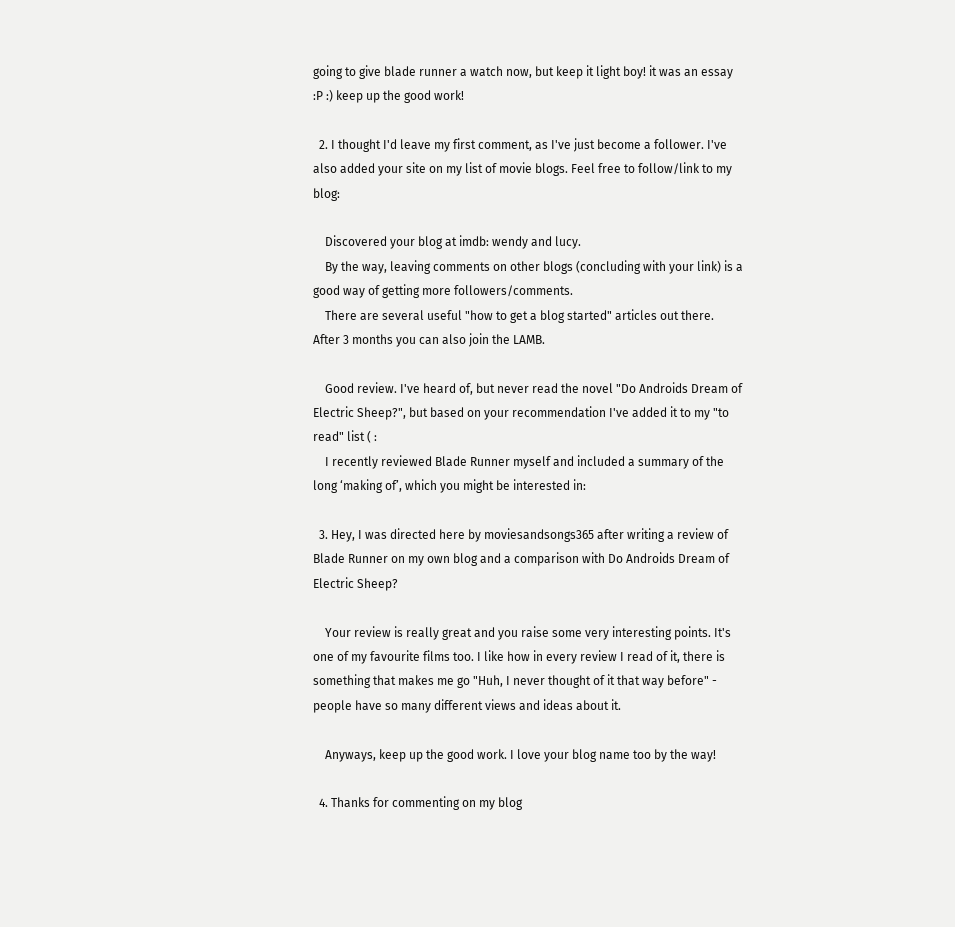going to give blade runner a watch now, but keep it light boy! it was an essay :P :) keep up the good work!

  2. I thought I'd leave my first comment, as I've just become a follower. I've also added your site on my list of movie blogs. Feel free to follow/link to my blog:

    Discovered your blog at imdb: wendy and lucy.
    By the way, leaving comments on other blogs (concluding with your link) is a good way of getting more followers/comments.
    There are several useful "how to get a blog started" articles out there. After 3 months you can also join the LAMB.

    Good review. I've heard of, but never read the novel "Do Androids Dream of Electric Sheep?", but based on your recommendation I've added it to my "to read" list ( :
    I recently reviewed Blade Runner myself and included a summary of the long ‘making of’, which you might be interested in:

  3. Hey, I was directed here by moviesandsongs365 after writing a review of Blade Runner on my own blog and a comparison with Do Androids Dream of Electric Sheep?

    Your review is really great and you raise some very interesting points. It's one of my favourite films too. I like how in every review I read of it, there is something that makes me go "Huh, I never thought of it that way before" - people have so many different views and ideas about it.

    Anyways, keep up the good work. I love your blog name too by the way!

  4. Thanks for commenting on my blog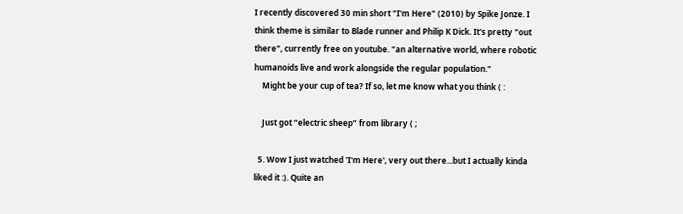I recently discovered 30 min short "I'm Here" (2010) by Spike Jonze. I think theme is similar to Blade runner and Philip K Dick. It's pretty "out there", currently free on youtube. "an alternative world, where robotic humanoids live and work alongside the regular population."
    Might be your cup of tea? If so, let me know what you think ( :

    Just got “electric sheep” from library ( ;

  5. Wow I just watched 'I'm Here', very out there...but I actually kinda liked it :). Quite an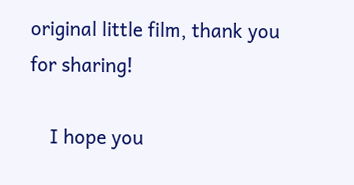original little film, thank you for sharing!

    I hope you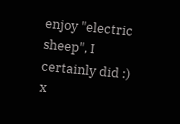enjoy "electric sheep", I certainly did :) x